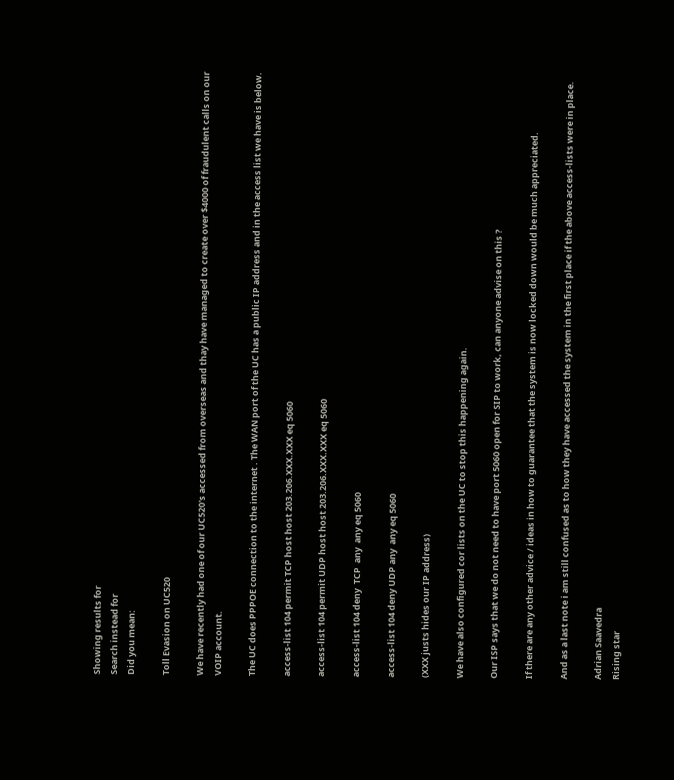Showing results for
Search instead for
Did you mean:

Toll Evasion on UC520

We have recently had one of our UC520's accessed from overseas and thay have managed to create over $4000 of fraudulent calls on our VOIP account.

The UC does PPPOE connection to the internet . The WAN port of the UC has a public IP address and in the access list we have is below.

access-list 104 permit TCP host host 203.206.XXX.XXX eq 5060

access-list 104 permit UDP host host 203.206.XXX.XXX eq 5060

access-list 104 deny  TCP  any  any eq 5060

access-list 104 deny UDP any  any eq 5060

(XXX justs hides our IP address)

We have also configured cor lists on the UC to stop this happening again.

Our ISP says that we do not need to have port 5060 open for SIP to work, can anyone advise on this ?

If there are any other advice / ideas in how to guarantee that the system is now locked down would be much appreciated.

And as a last note i am still confused as to how they have accessed the system in the first place if the above access-lists were in place.

Adrian Saavedra
Rising star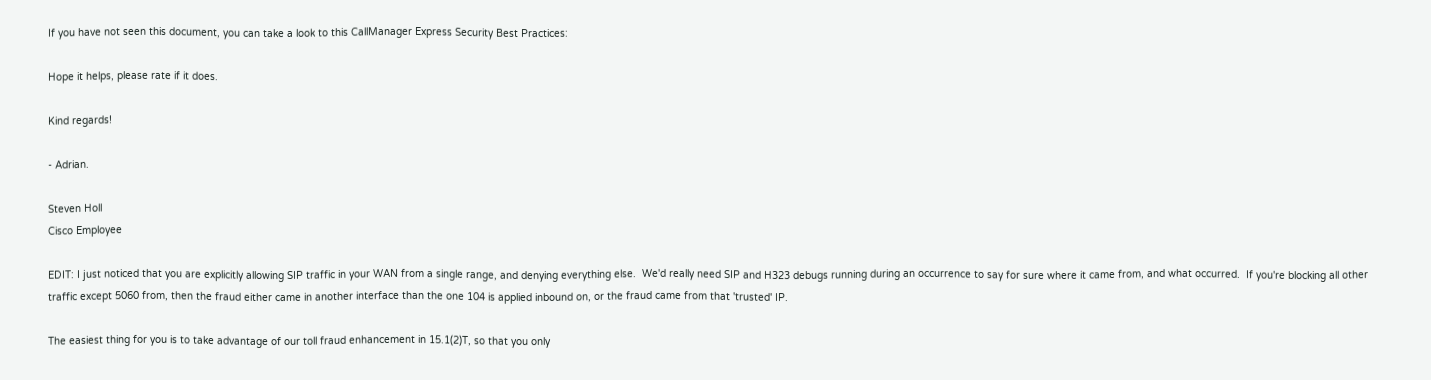If you have not seen this document, you can take a look to this CallManager Express Security Best Practices:

Hope it helps, please rate if it does.

Kind regards!

- Adrian.

Steven Holl
Cisco Employee

EDIT: I just noticed that you are explicitly allowing SIP traffic in your WAN from a single range, and denying everything else.  We'd really need SIP and H323 debugs running during an occurrence to say for sure where it came from, and what occurred.  If you're blocking all other traffic except 5060 from, then the fraud either came in another interface than the one 104 is applied inbound on, or the fraud came from that 'trusted' IP.

The easiest thing for you is to take advantage of our toll fraud enhancement in 15.1(2)T, so that you only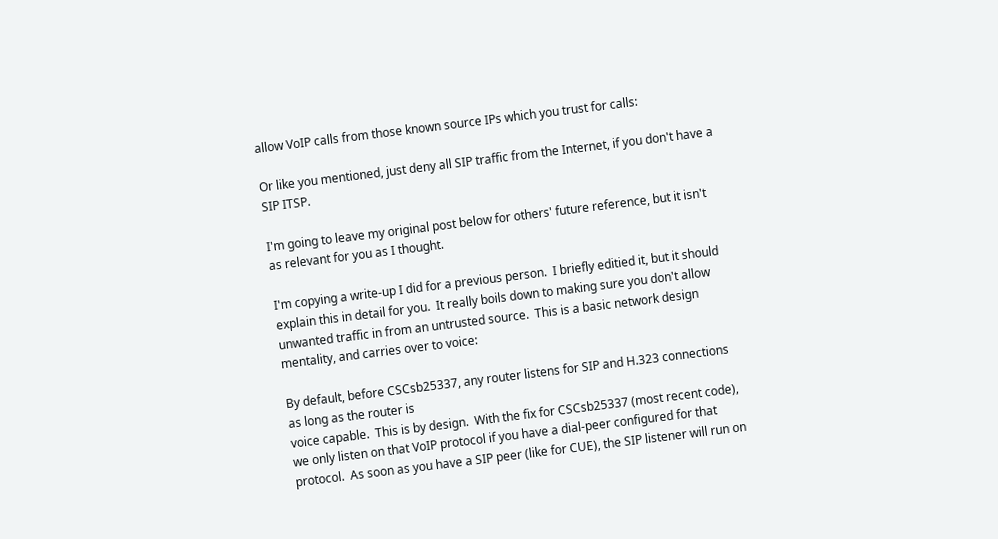allow VoIP calls from those known source IPs which you trust for calls:

Or like you mentioned, just deny all SIP traffic from the Internet, if you don't have a SIP ITSP.

I'm going to leave my original post below for others' future reference, but it isn't as relevant for you as I thought.

I'm copying a write-up I did for a previous person.  I briefly editied it, but it should explain this in detail for you.  It really boils down to making sure you don't allow unwanted traffic in from an untrusted source.  This is a basic network design mentality, and carries over to voice:

By default, before CSCsb25337, any router listens for SIP and H.323 connections as long as the router is
voice capable.  This is by design.  With the fix for CSCsb25337 (most recent code), we only listen on that VoIP protocol if you have a dial-peer configured for that protocol.  As soon as you have a SIP peer (like for CUE), the SIP listener will run on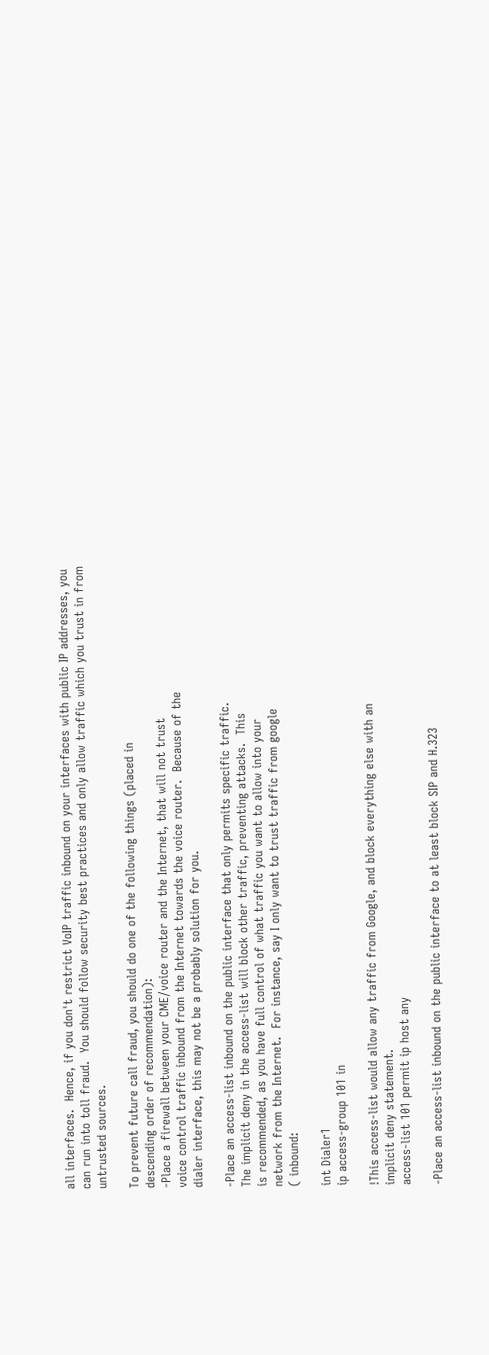all interfaces.  Hence, if you don't restrict VoIP traffic inbound on your interfaces with public IP addresses, you can run into toll fraud.  You should follow security best practices and only allow traffic which you trust in from untrusted sources.

To prevent future call fraud, you should do one of the following things (placed in
descending order of recommendation):
-Place a firewall between your CME/voice router and the Internet, that will not trust
voice control traffic inbound from the Internet towards the voice router.  Because of the
dialer interface, this may not be a probably solution for you.

-Place an access-list inbound on the public interface that only permits specific traffic.
The implicit deny in the access-list will block other traffic, preventing attacks.  This
is recommended, as you have full control of what traffic you want to allow into your
network from the Internet.  For instance, say I only want to trust traffic from google
( inbound:

int Dialer1
ip access-group 101 in

!This access-list would allow any traffic from Google, and block everything else with an
implicit deny statement.
access-list 101 permit ip host any

-Place an access-list inbound on the public interface to at least block SIP and H.323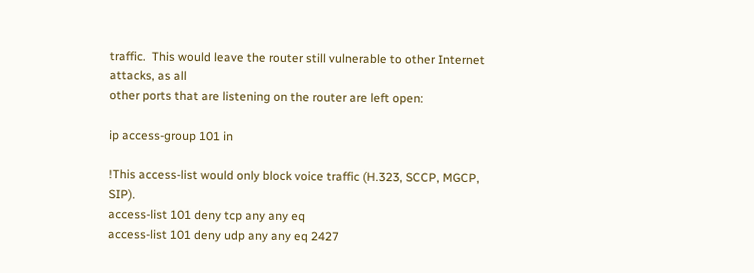traffic.  This would leave the router still vulnerable to other Internet attacks, as all
other ports that are listening on the router are left open:

ip access-group 101 in

!This access-list would only block voice traffic (H.323, SCCP, MGCP, SIP).
access-list 101 deny tcp any any eq
access-list 101 deny udp any any eq 2427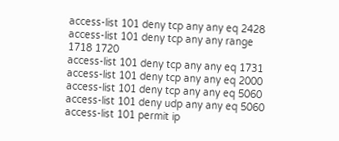access-list 101 deny tcp any any eq 2428
access-list 101 deny tcp any any range 1718 1720
access-list 101 deny tcp any any eq 1731
access-list 101 deny tcp any any eq 2000
access-list 101 deny tcp any any eq 5060
access-list 101 deny udp any any eq 5060
access-list 101 permit ip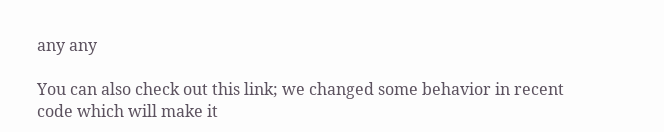any any

You can also check out this link; we changed some behavior in recent code which will make it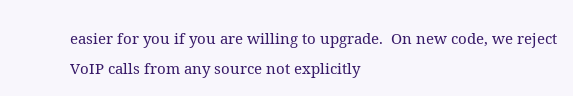easier for you if you are willing to upgrade.  On new code, we reject VoIP calls from any source not explicitly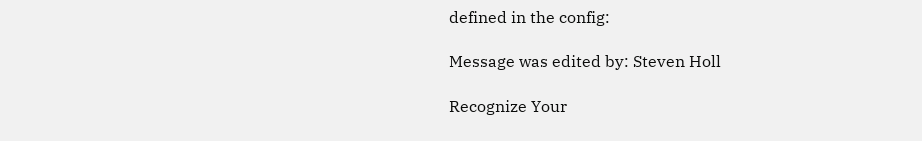defined in the config:

Message was edited by: Steven Holl

Recognize Your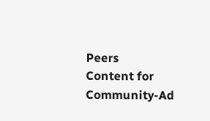Peers
Content for Community-Ad